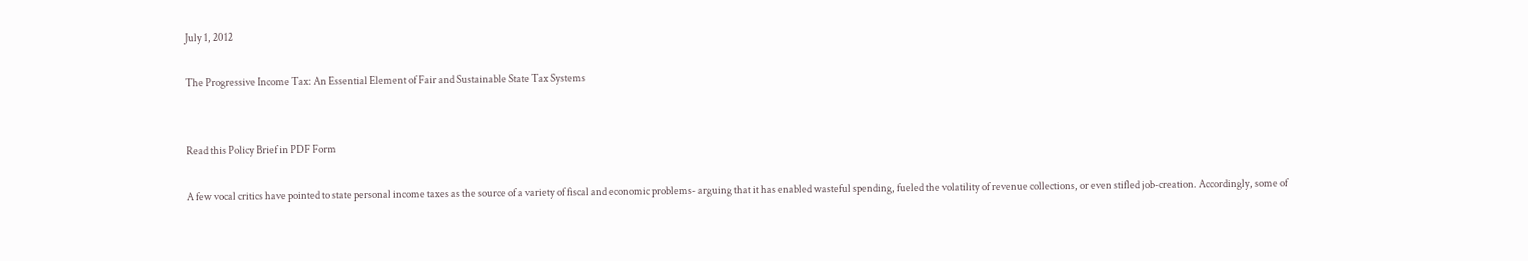July 1, 2012

The Progressive Income Tax: An Essential Element of Fair and Sustainable State Tax Systems


Read this Policy Brief in PDF Form

A few vocal critics have pointed to state personal income taxes as the source of a variety of fiscal and economic problems- arguing that it has enabled wasteful spending, fueled the volatility of revenue collections, or even stifled job-creation. Accordingly, some of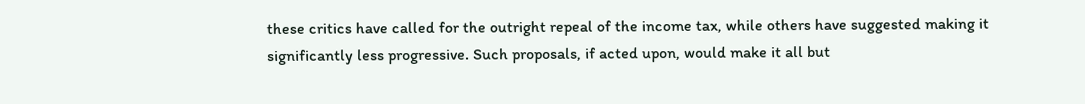these critics have called for the outright repeal of the income tax, while others have suggested making it significantly less progressive. Such proposals, if acted upon, would make it all but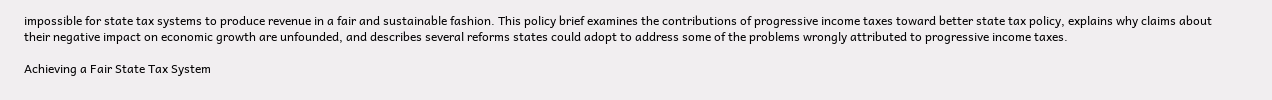impossible for state tax systems to produce revenue in a fair and sustainable fashion. This policy brief examines the contributions of progressive income taxes toward better state tax policy, explains why claims about their negative impact on economic growth are unfounded, and describes several reforms states could adopt to address some of the problems wrongly attributed to progressive income taxes.

Achieving a Fair State Tax System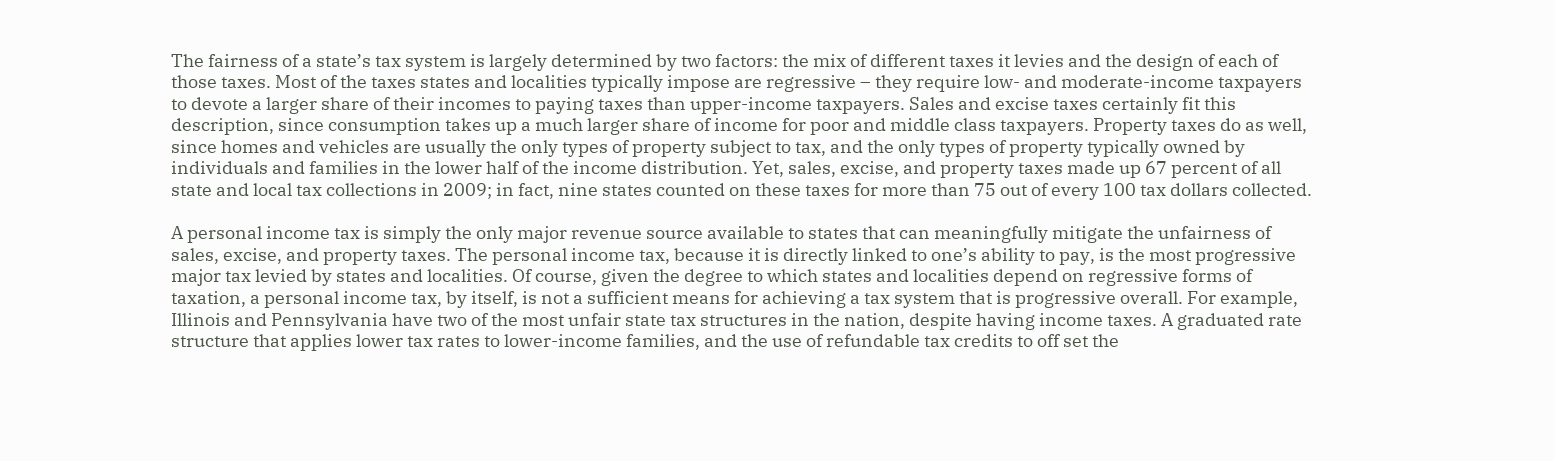The fairness of a state’s tax system is largely determined by two factors: the mix of different taxes it levies and the design of each of those taxes. Most of the taxes states and localities typically impose are regressive – they require low- and moderate-income taxpayers to devote a larger share of their incomes to paying taxes than upper-income taxpayers. Sales and excise taxes certainly fit this description, since consumption takes up a much larger share of income for poor and middle class taxpayers. Property taxes do as well, since homes and vehicles are usually the only types of property subject to tax, and the only types of property typically owned by individuals and families in the lower half of the income distribution. Yet, sales, excise, and property taxes made up 67 percent of all state and local tax collections in 2009; in fact, nine states counted on these taxes for more than 75 out of every 100 tax dollars collected.

A personal income tax is simply the only major revenue source available to states that can meaningfully mitigate the unfairness of sales, excise, and property taxes. The personal income tax, because it is directly linked to one’s ability to pay, is the most progressive major tax levied by states and localities. Of course, given the degree to which states and localities depend on regressive forms of taxation, a personal income tax, by itself, is not a sufficient means for achieving a tax system that is progressive overall. For example, Illinois and Pennsylvania have two of the most unfair state tax structures in the nation, despite having income taxes. A graduated rate structure that applies lower tax rates to lower-income families, and the use of refundable tax credits to off set the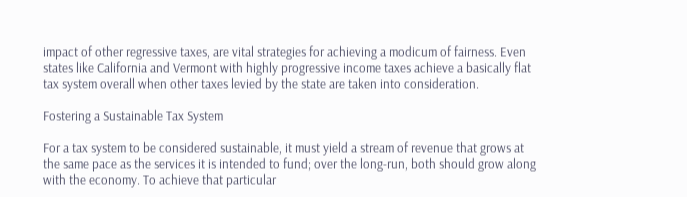impact of other regressive taxes, are vital strategies for achieving a modicum of fairness. Even states like California and Vermont with highly progressive income taxes achieve a basically flat tax system overall when other taxes levied by the state are taken into consideration.

Fostering a Sustainable Tax System

For a tax system to be considered sustainable, it must yield a stream of revenue that grows at the same pace as the services it is intended to fund; over the long-run, both should grow along with the economy. To achieve that particular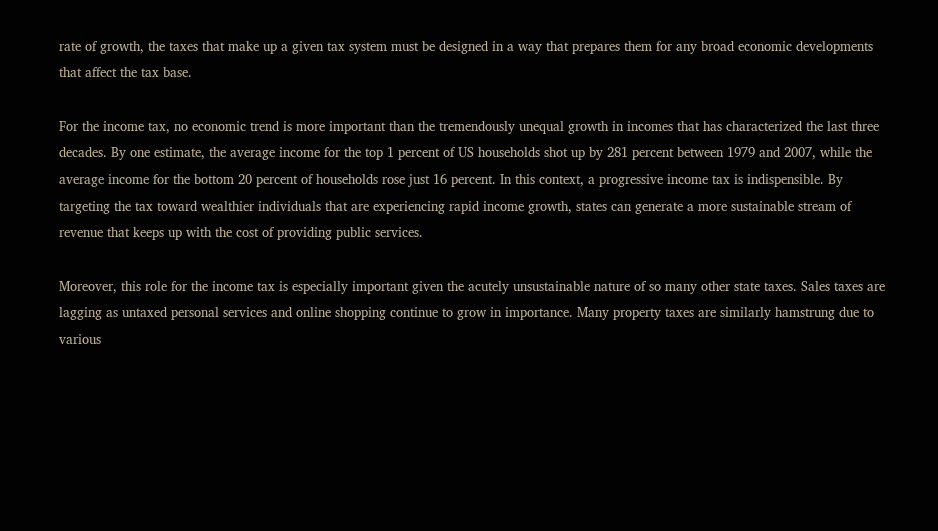rate of growth, the taxes that make up a given tax system must be designed in a way that prepares them for any broad economic developments that affect the tax base.

For the income tax, no economic trend is more important than the tremendously unequal growth in incomes that has characterized the last three decades. By one estimate, the average income for the top 1 percent of US households shot up by 281 percent between 1979 and 2007, while the average income for the bottom 20 percent of households rose just 16 percent. In this context, a progressive income tax is indispensible. By targeting the tax toward wealthier individuals that are experiencing rapid income growth, states can generate a more sustainable stream of revenue that keeps up with the cost of providing public services.

Moreover, this role for the income tax is especially important given the acutely unsustainable nature of so many other state taxes. Sales taxes are lagging as untaxed personal services and online shopping continue to grow in importance. Many property taxes are similarly hamstrung due to various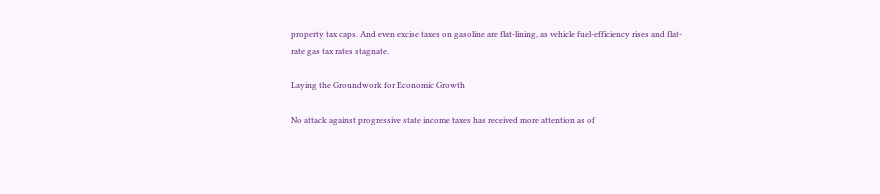property tax caps. And even excise taxes on gasoline are flat-lining, as vehicle fuel-efficiency rises and flat-rate gas tax rates stagnate.

Laying the Groundwork for Economic Growth

No attack against progressive state income taxes has received more attention as of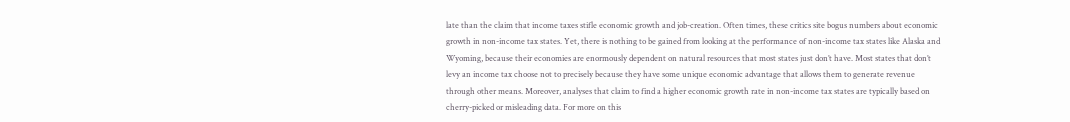late than the claim that income taxes stifle economic growth and job-creation. Often times, these critics site bogus numbers about economic growth in non-income tax states. Yet, there is nothing to be gained from looking at the performance of non-income tax states like Alaska and Wyoming, because their economies are enormously dependent on natural resources that most states just don’t have. Most states that don’t levy an income tax choose not to precisely because they have some unique economic advantage that allows them to generate revenue through other means. Moreover, analyses that claim to find a higher economic growth rate in non-income tax states are typically based on cherry-picked or misleading data. For more on this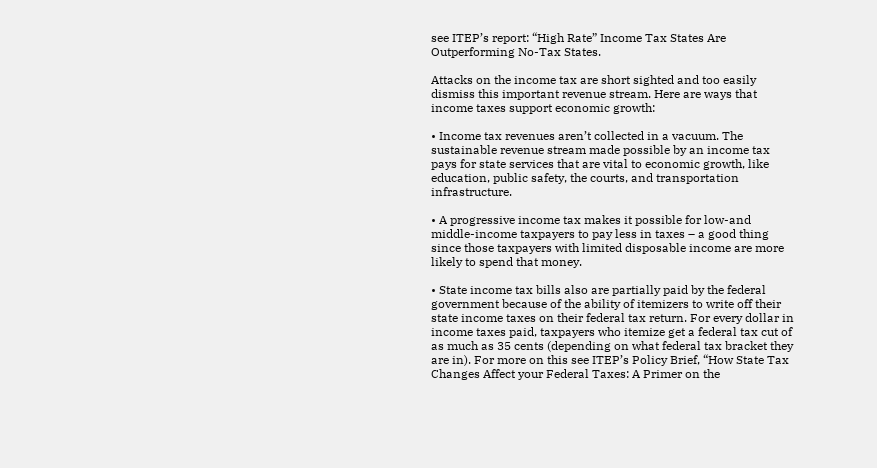see ITEP’s report: “High Rate” Income Tax States Are Outperforming No-Tax States.

Attacks on the income tax are short sighted and too easily dismiss this important revenue stream. Here are ways that income taxes support economic growth:

• Income tax revenues aren’t collected in a vacuum. The sustainable revenue stream made possible by an income tax pays for state services that are vital to economic growth, like education, public safety, the courts, and transportation infrastructure.

• A progressive income tax makes it possible for low-and middle-income taxpayers to pay less in taxes – a good thing since those taxpayers with limited disposable income are more likely to spend that money.

• State income tax bills also are partially paid by the federal government because of the ability of itemizers to write off their state income taxes on their federal tax return. For every dollar in income taxes paid, taxpayers who itemize get a federal tax cut of as much as 35 cents (depending on what federal tax bracket they are in). For more on this see ITEP’s Policy Brief, “How State Tax Changes Affect your Federal Taxes: A Primer on the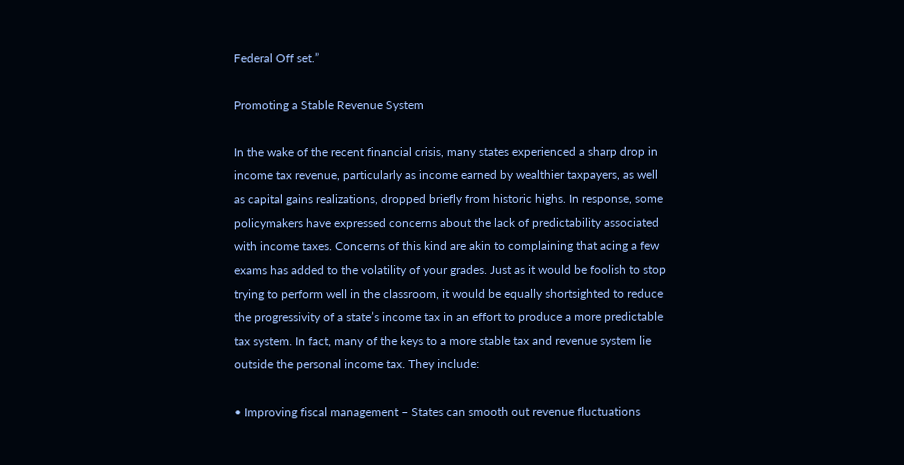Federal Off set.”

Promoting a Stable Revenue System

In the wake of the recent financial crisis, many states experienced a sharp drop in income tax revenue, particularly as income earned by wealthier taxpayers, as well as capital gains realizations, dropped briefly from historic highs. In response, some policymakers have expressed concerns about the lack of predictability associated with income taxes. Concerns of this kind are akin to complaining that acing a few exams has added to the volatility of your grades. Just as it would be foolish to stop trying to perform well in the classroom, it would be equally shortsighted to reduce the progressivity of a state’s income tax in an effort to produce a more predictable tax system. In fact, many of the keys to a more stable tax and revenue system lie outside the personal income tax. They include:

• Improving fiscal management – States can smooth out revenue fluctuations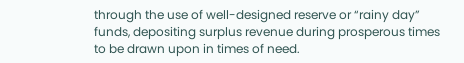through the use of well-designed reserve or “rainy day” funds, depositing surplus revenue during prosperous times to be drawn upon in times of need.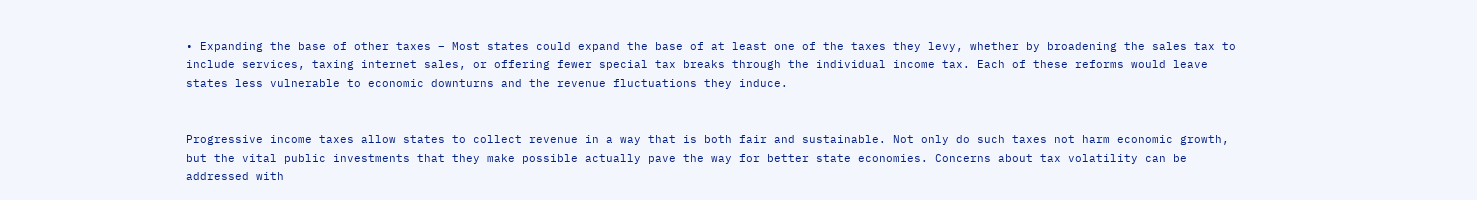• Expanding the base of other taxes – Most states could expand the base of at least one of the taxes they levy, whether by broadening the sales tax to include services, taxing internet sales, or offering fewer special tax breaks through the individual income tax. Each of these reforms would leave states less vulnerable to economic downturns and the revenue fluctuations they induce.


Progressive income taxes allow states to collect revenue in a way that is both fair and sustainable. Not only do such taxes not harm economic growth, but the vital public investments that they make possible actually pave the way for better state economies. Concerns about tax volatility can be addressed with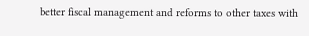better fiscal management and reforms to other taxes with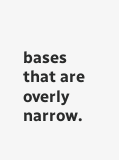bases that are overly narrow.